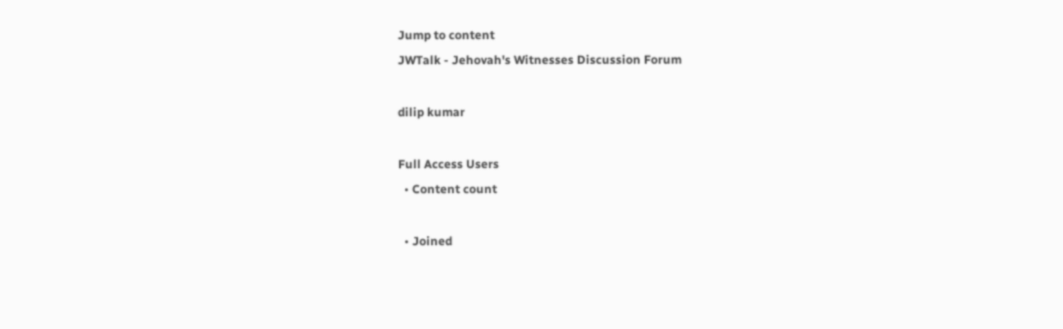Jump to content
JWTalk - Jehovah's Witnesses Discussion Forum

dilip kumar

Full Access Users
  • Content count

  • Joined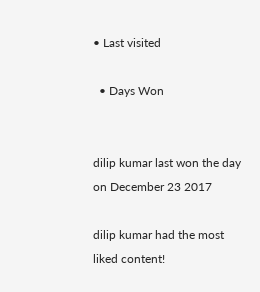• Last visited

  • Days Won


dilip kumar last won the day on December 23 2017

dilip kumar had the most liked content!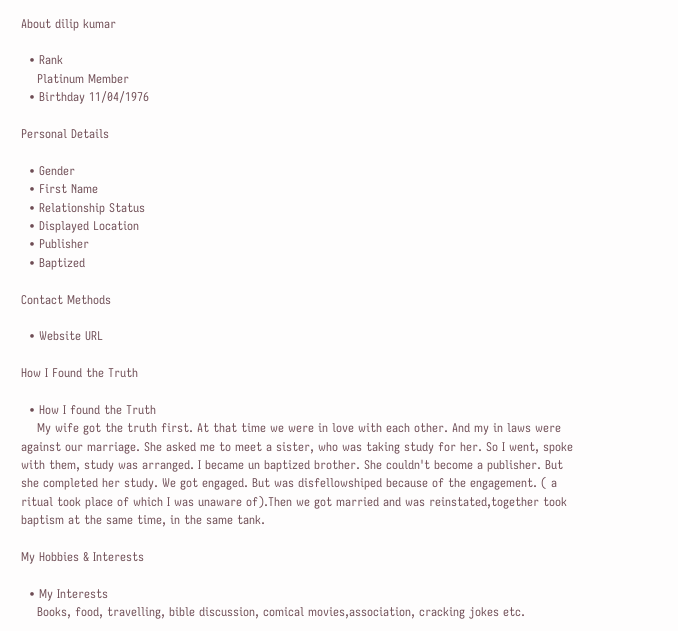About dilip kumar

  • Rank
    Platinum Member
  • Birthday 11/04/1976

Personal Details

  • Gender
  • First Name
  • Relationship Status
  • Displayed Location
  • Publisher
  • Baptized

Contact Methods

  • Website URL

How I Found the Truth

  • How I found the Truth
    My wife got the truth first. At that time we were in love with each other. And my in laws were against our marriage. She asked me to meet a sister, who was taking study for her. So I went, spoke with them, study was arranged. I became un baptized brother. She couldn't become a publisher. But she completed her study. We got engaged. But was disfellowshiped because of the engagement. ( a ritual took place of which I was unaware of).Then we got married and was reinstated,together took baptism at the same time, in the same tank.

My Hobbies & Interests

  • My Interests
    Books, food, travelling, bible discussion, comical movies,association, cracking jokes etc.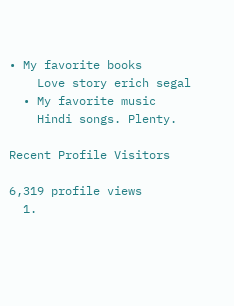• My favorite books
    Love story erich segal
  • My favorite music
    Hindi songs. Plenty.

Recent Profile Visitors

6,319 profile views
  1.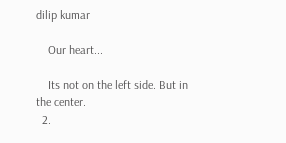dilip kumar

    Our heart...

    Its not on the left side. But in the center.
  2.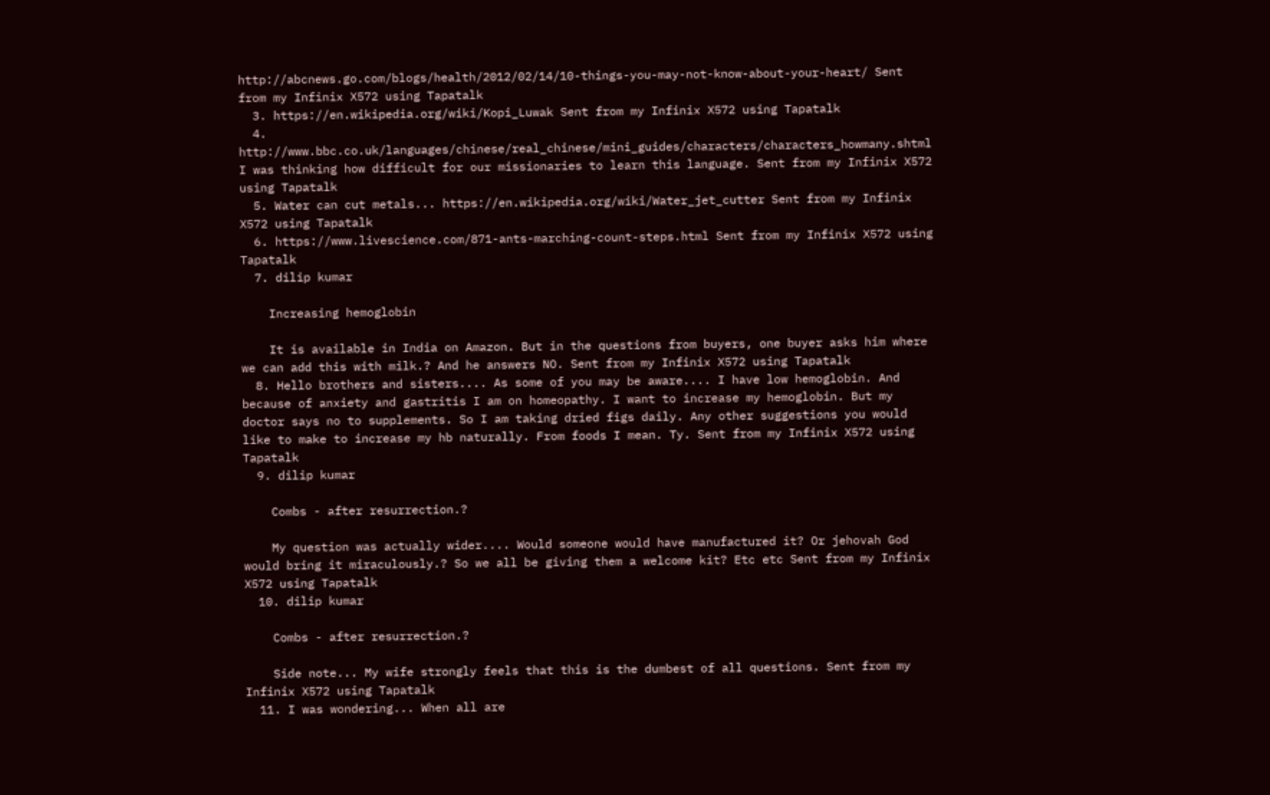http://abcnews.go.com/blogs/health/2012/02/14/10-things-you-may-not-know-about-your-heart/ Sent from my Infinix X572 using Tapatalk
  3. https://en.wikipedia.org/wiki/Kopi_Luwak Sent from my Infinix X572 using Tapatalk
  4. http://www.bbc.co.uk/languages/chinese/real_chinese/mini_guides/characters/characters_howmany.shtml I was thinking how difficult for our missionaries to learn this language. Sent from my Infinix X572 using Tapatalk
  5. Water can cut metals... https://en.wikipedia.org/wiki/Water_jet_cutter Sent from my Infinix X572 using Tapatalk
  6. https://www.livescience.com/871-ants-marching-count-steps.html Sent from my Infinix X572 using Tapatalk
  7. dilip kumar

    Increasing hemoglobin

    It is available in India on Amazon. But in the questions from buyers, one buyer asks him where we can add this with milk.? And he answers NO. Sent from my Infinix X572 using Tapatalk
  8. Hello brothers and sisters.... As some of you may be aware.... I have low hemoglobin. And because of anxiety and gastritis I am on homeopathy. I want to increase my hemoglobin. But my doctor says no to supplements. So I am taking dried figs daily. Any other suggestions you would like to make to increase my hb naturally. From foods I mean. Ty. Sent from my Infinix X572 using Tapatalk
  9. dilip kumar

    Combs - after resurrection.?

    My question was actually wider.... Would someone would have manufactured it? Or jehovah God would bring it miraculously.? So we all be giving them a welcome kit? Etc etc Sent from my Infinix X572 using Tapatalk
  10. dilip kumar

    Combs - after resurrection.?

    Side note... My wife strongly feels that this is the dumbest of all questions. Sent from my Infinix X572 using Tapatalk
  11. I was wondering... When all are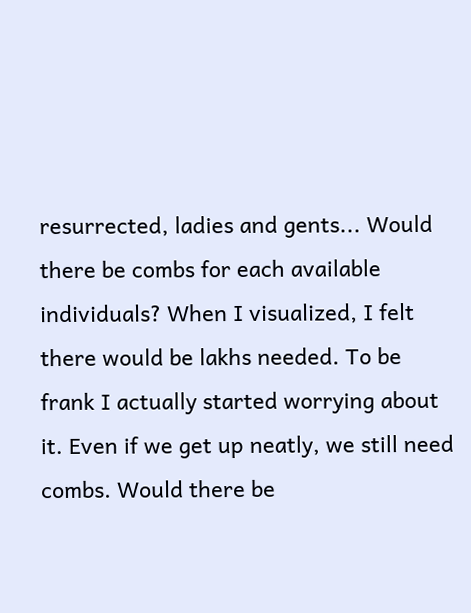resurrected, ladies and gents... Would there be combs for each available individuals? When I visualized, I felt there would be lakhs needed. To be frank I actually started worrying about it. Even if we get up neatly, we still need combs. Would there be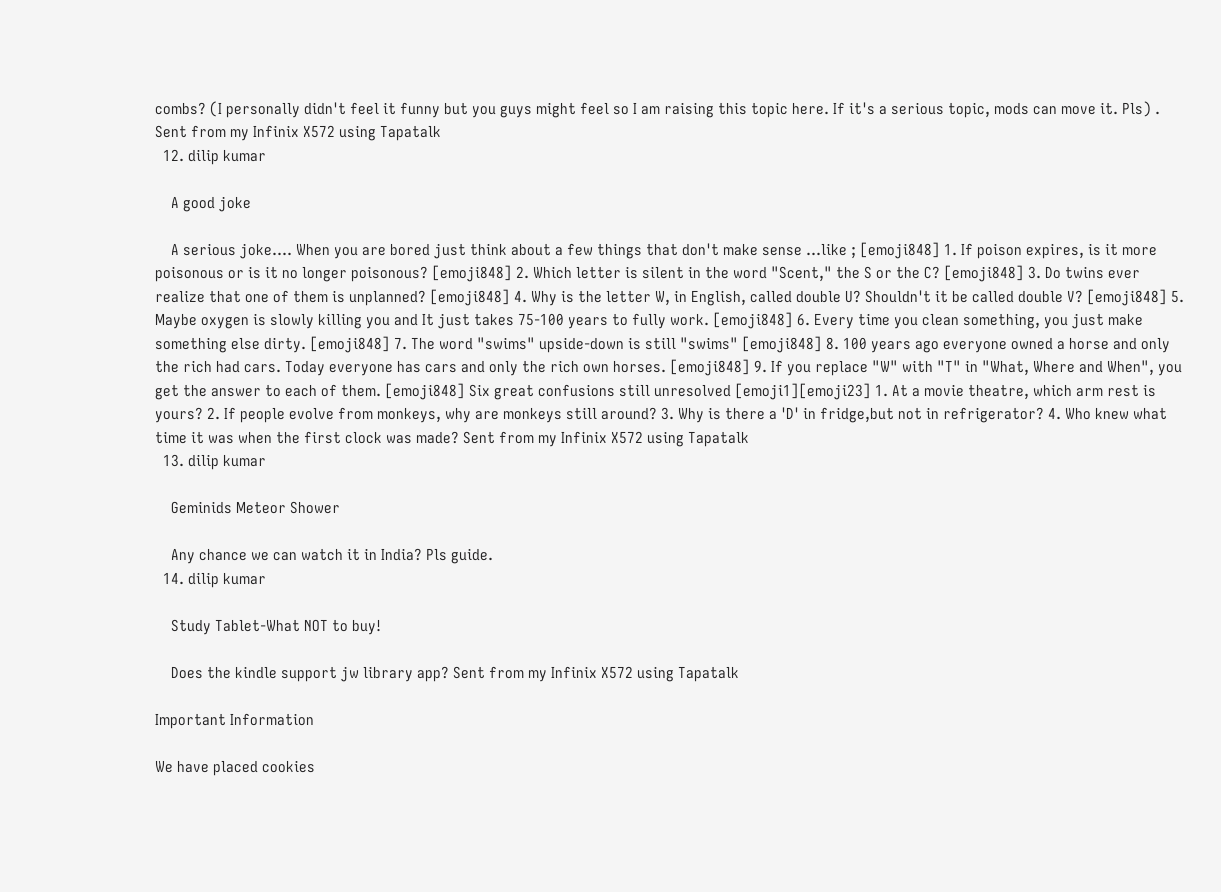combs? (I personally didn't feel it funny but you guys might feel so I am raising this topic here. If it's a serious topic, mods can move it. Pls) . Sent from my Infinix X572 using Tapatalk
  12. dilip kumar

    A good joke

    A serious joke.... When you are bored just think about a few things that don't make sense ...like ; [emoji848] 1. If poison expires, is it more poisonous or is it no longer poisonous? [emoji848] 2. Which letter is silent in the word "Scent," the S or the C? [emoji848] 3. Do twins ever realize that one of them is unplanned? [emoji848] 4. Why is the letter W, in English, called double U? Shouldn't it be called double V? [emoji848] 5. Maybe oxygen is slowly killing you and It just takes 75-100 years to fully work. [emoji848] 6. Every time you clean something, you just make something else dirty. [emoji848] 7. The word "swims" upside-down is still "swims" [emoji848] 8. 100 years ago everyone owned a horse and only the rich had cars. Today everyone has cars and only the rich own horses. [emoji848] 9. If you replace "W" with "T" in "What, Where and When", you get the answer to each of them. [emoji848] Six great confusions still unresolved [emoji1][emoji23] 1. At a movie theatre, which arm rest is yours? 2. If people evolve from monkeys, why are monkeys still around? 3. Why is there a 'D' in fridge,but not in refrigerator? 4. Who knew what time it was when the first clock was made? Sent from my Infinix X572 using Tapatalk
  13. dilip kumar

    Geminids Meteor Shower

    Any chance we can watch it in India? Pls guide.
  14. dilip kumar

    Study Tablet-What NOT to buy!

    Does the kindle support jw library app? Sent from my Infinix X572 using Tapatalk

Important Information

We have placed cookies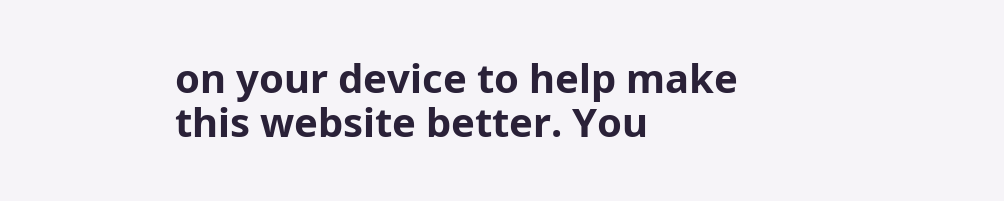on your device to help make this website better. You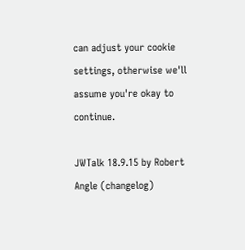can adjust your cookie settings, otherwise we'll assume you're okay to continue.

JWTalk 18.9.15 by Robert Angle (changelog)